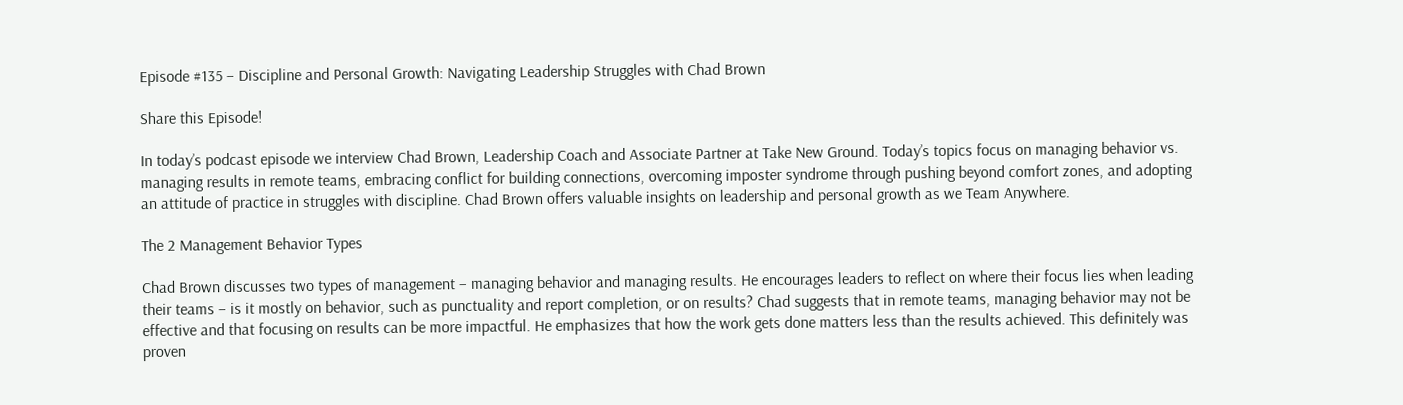Episode #135 – Discipline and Personal Growth: Navigating Leadership Struggles with Chad Brown

Share this Episode!

In today’s podcast episode we interview Chad Brown, Leadership Coach and Associate Partner at Take New Ground. Today’s topics focus on managing behavior vs. managing results in remote teams, embracing conflict for building connections, overcoming imposter syndrome through pushing beyond comfort zones, and adopting an attitude of practice in struggles with discipline. Chad Brown offers valuable insights on leadership and personal growth as we Team Anywhere.

The 2 Management Behavior Types

Chad Brown discusses two types of management – managing behavior and managing results. He encourages leaders to reflect on where their focus lies when leading their teams – is it mostly on behavior, such as punctuality and report completion, or on results? Chad suggests that in remote teams, managing behavior may not be effective and that focusing on results can be more impactful. He emphasizes that how the work gets done matters less than the results achieved. This definitely was proven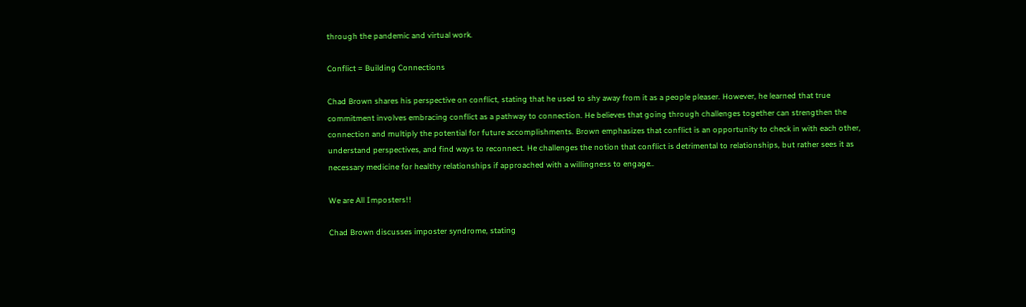through the pandemic and virtual work.

Conflict = Building Connections

Chad Brown shares his perspective on conflict, stating that he used to shy away from it as a people pleaser. However, he learned that true commitment involves embracing conflict as a pathway to connection. He believes that going through challenges together can strengthen the connection and multiply the potential for future accomplishments. Brown emphasizes that conflict is an opportunity to check in with each other, understand perspectives, and find ways to reconnect. He challenges the notion that conflict is detrimental to relationships, but rather sees it as necessary medicine for healthy relationships if approached with a willingness to engage..

We are All Imposters!!

Chad Brown discusses imposter syndrome, stating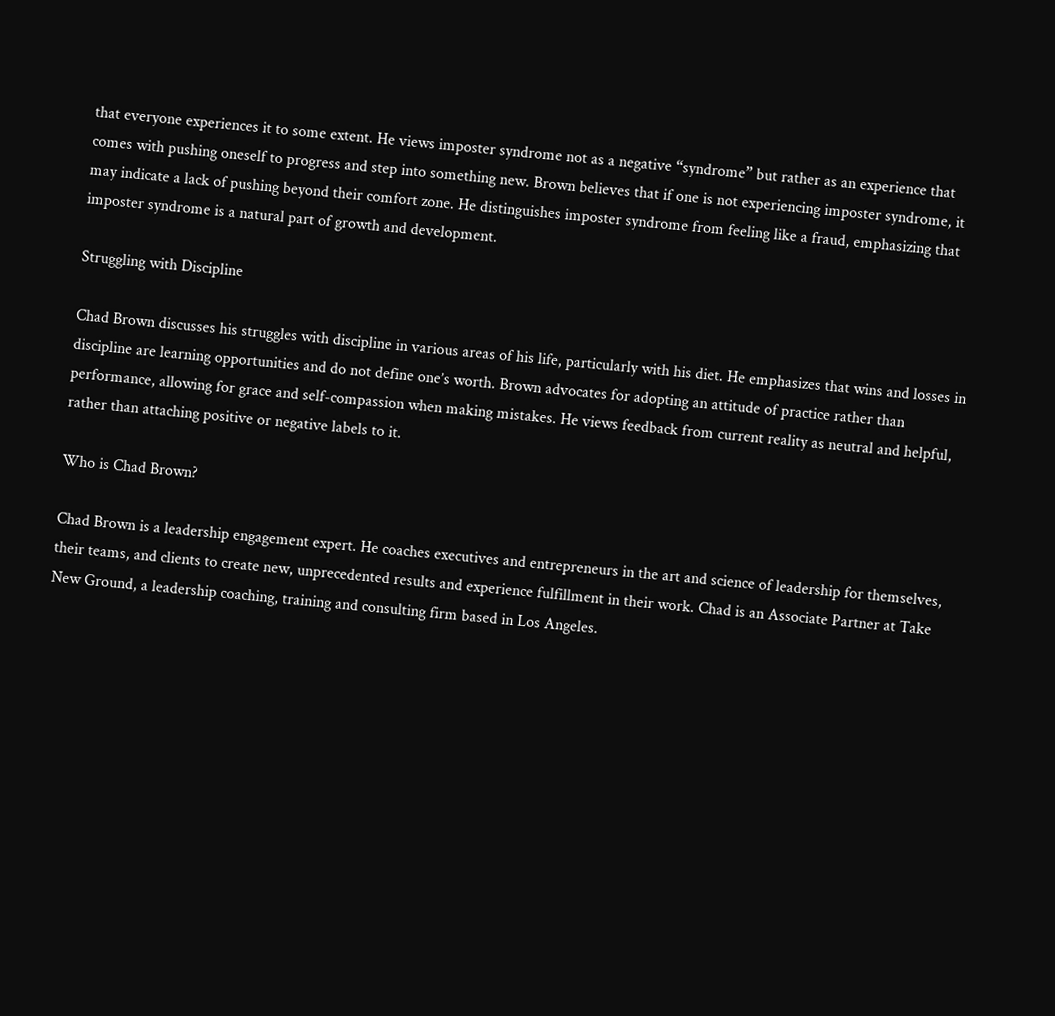that everyone experiences it to some extent. He views imposter syndrome not as a negative “syndrome” but rather as an experience that comes with pushing oneself to progress and step into something new. Brown believes that if one is not experiencing imposter syndrome, it may indicate a lack of pushing beyond their comfort zone. He distinguishes imposter syndrome from feeling like a fraud, emphasizing that imposter syndrome is a natural part of growth and development.

Struggling with Discipline

Chad Brown discusses his struggles with discipline in various areas of his life, particularly with his diet. He emphasizes that wins and losses in discipline are learning opportunities and do not define one’s worth. Brown advocates for adopting an attitude of practice rather than performance, allowing for grace and self-compassion when making mistakes. He views feedback from current reality as neutral and helpful, rather than attaching positive or negative labels to it.

Who is Chad Brown?

Chad Brown is a leadership engagement expert. He coaches executives and entrepreneurs in the art and science of leadership for themselves, their teams, and clients to create new, unprecedented results and experience fulfillment in their work. Chad is an Associate Partner at Take New Ground, a leadership coaching, training and consulting firm based in Los Angeles.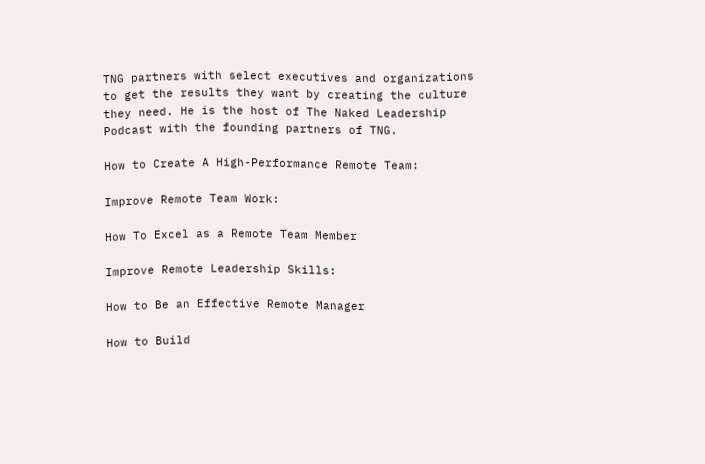TNG partners with select executives and organizations to get the results they want by creating the culture they need. He is the host of The Naked Leadership Podcast with the founding partners of TNG.

How to Create A High-Performance Remote Team:

Improve Remote Team Work:

How To Excel as a Remote Team Member

Improve Remote Leadership Skills:

How to Be an Effective Remote Manager

How to Build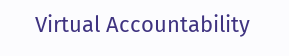Virtual Accountability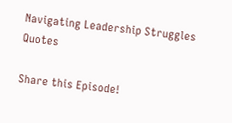Navigating Leadership Struggles Quotes

Share this Episode!